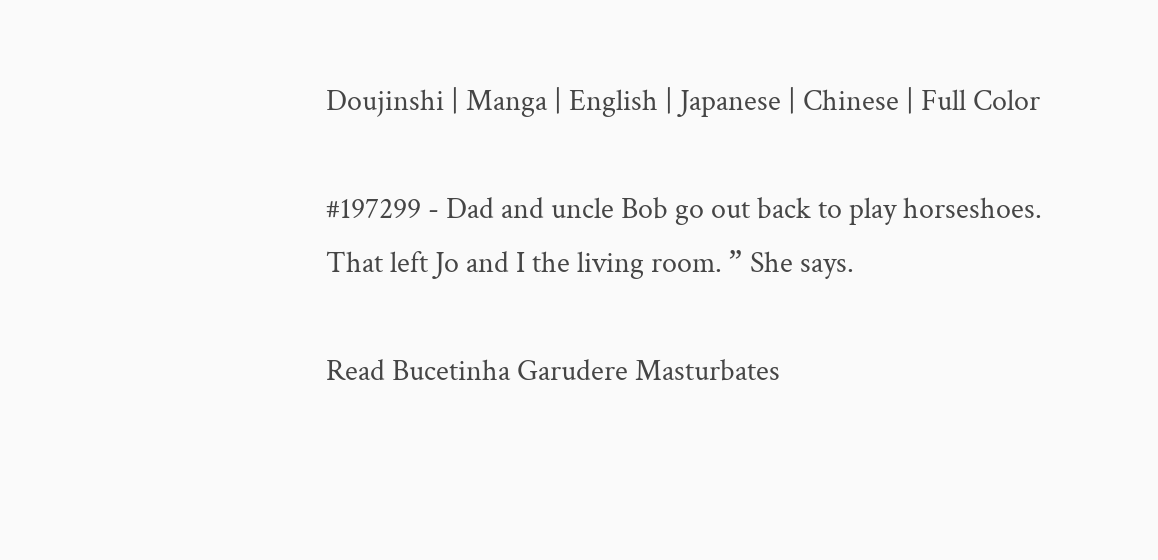Doujinshi | Manga | English | Japanese | Chinese | Full Color

#197299 - Dad and uncle Bob go out back to play horseshoes. That left Jo and I the living room. ” She says.

Read Bucetinha Garudere Masturbates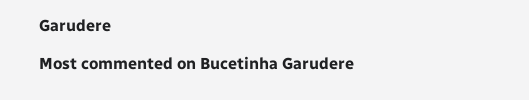Garudere

Most commented on Bucetinha Garudere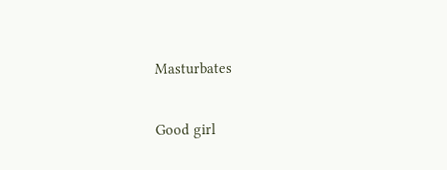Masturbates

Good girl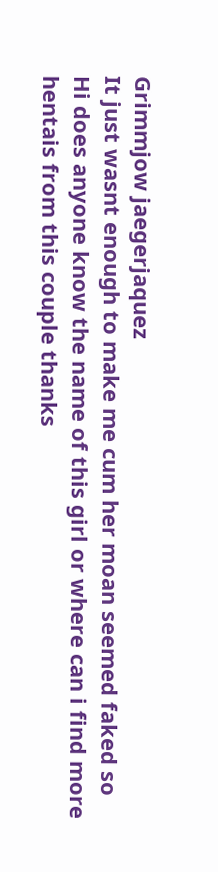Grimmjow jaegerjaquez
It just wasnt enough to make me cum her moan seemed faked so
Hi does anyone know the name of this girl or where can i find more hentais from this couple thanks